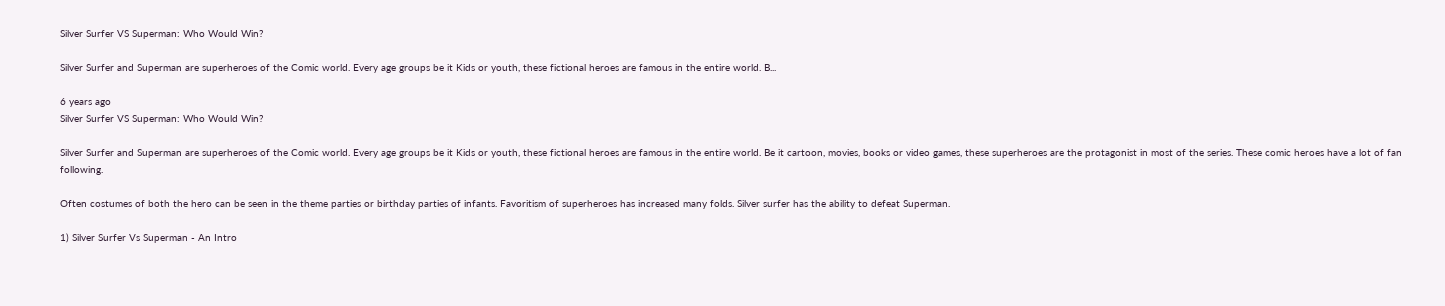Silver Surfer VS Superman: Who Would Win?

Silver Surfer and Superman are superheroes of the Comic world. Every age groups be it Kids or youth, these fictional heroes are famous in the entire world. B...

6 years ago
Silver Surfer VS Superman: Who Would Win?

Silver Surfer and Superman are superheroes of the Comic world. Every age groups be it Kids or youth, these fictional heroes are famous in the entire world. Be it cartoon, movies, books or video games, these superheroes are the protagonist in most of the series. These comic heroes have a lot of fan following.

Often costumes of both the hero can be seen in the theme parties or birthday parties of infants. Favoritism of superheroes has increased many folds. Silver surfer has the ability to defeat Superman.

1) Silver Surfer Vs Superman - An Intro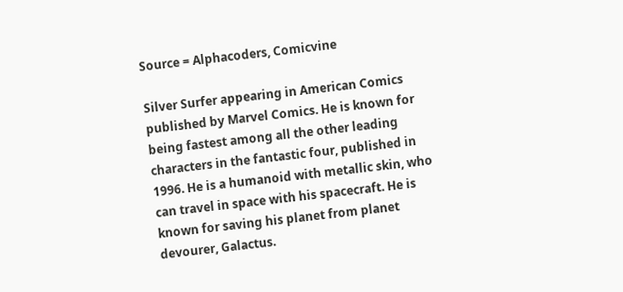Source = Alphacoders, Comicvine

Silver Surfer appearing in American Comics published by Marvel Comics. He is known for being fastest among all the other leading characters in the fantastic four, published in 1996. He is a humanoid with metallic skin, who can travel in space with his spacecraft. He is known for saving his planet from planet devourer, Galactus.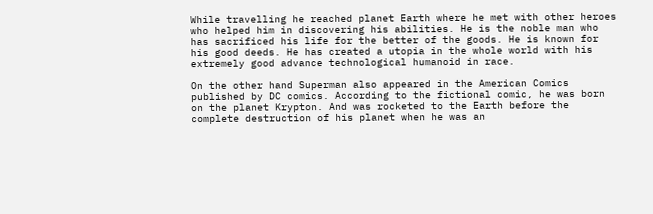While travelling he reached planet Earth where he met with other heroes who helped him in discovering his abilities. He is the noble man who has sacrificed his life for the better of the goods. He is known for his good deeds. He has created a utopia in the whole world with his extremely good advance technological humanoid in race.

On the other hand Superman also appeared in the American Comics published by DC comics. According to the fictional comic, he was born on the planet Krypton. And was rocketed to the Earth before the complete destruction of his planet when he was an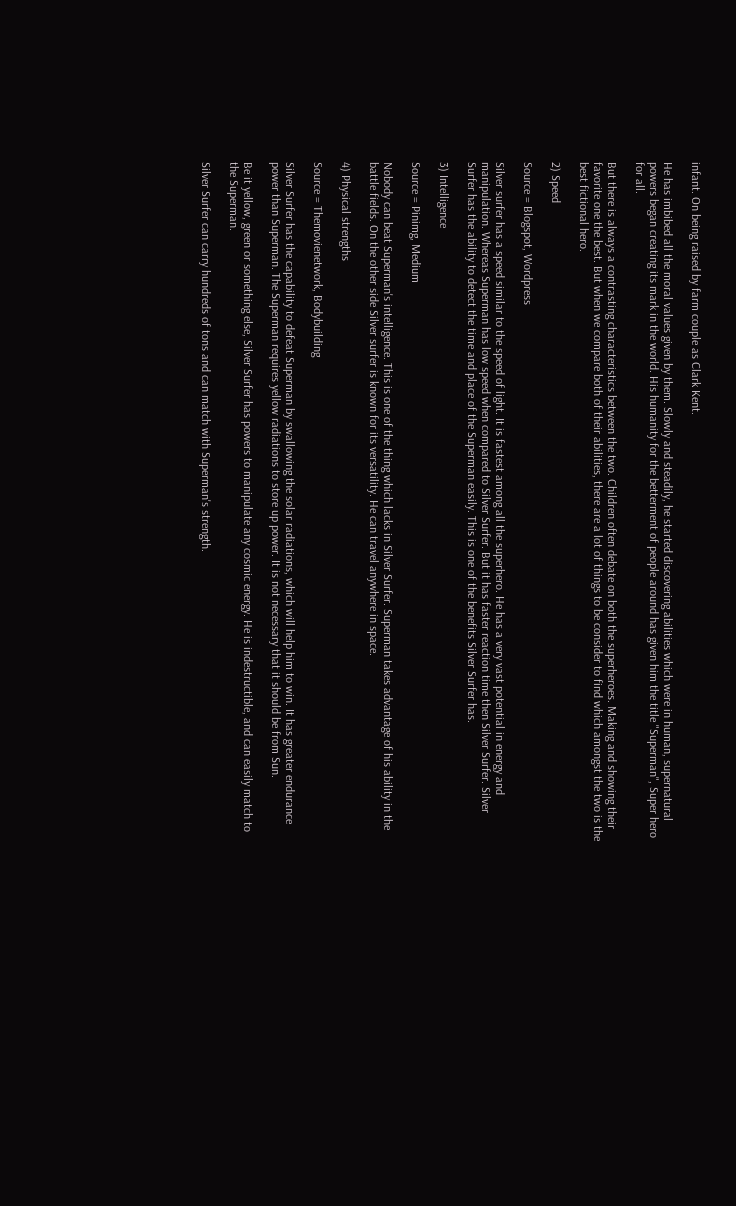infant. On being raised by farm couple as Clark Kent.

He has imbibed all the moral values given by them. Slowly and steadily, he started discovering abilities which were in human, supernatural  powers began creating its mark in the world. His humanity for the betterment of people around has given him the title "Superman", Super hero for all.

But there is always a contrasting characteristics between the two. Children often debate on both the superheroes. Making and showing their favorite one the best. But when we compare both of their abilities, there are a lot of things to be consider to find which amongst the two is the best fictional hero.

2) Speed

Source = Blogspot, Wordpress

Silver surfer has a speed similar to the speed of light. It is fastest among all the superhero. He has a very vast potential in energy and manipulation. Whereas Superman has low speed when compared to Silver Surfer. But it has faster reaction time then Silver Surfer. Silver Surfer has the ability to detect the time and place of the Superman easily. This is one of the benefits Silver Surfer has.

3) Intelligence

Source = Pinimg, Medium

Nobody can beat Superman's intelligence. This is one of the thing which lacks in Silver Surfer. Superman takes advantage of his ability in the battle fields. On the other side Silver surfer is known for its versatility. He can travel anywhere in space.

4) Physical strengths

Source = Themovienetwork, Bodybuilding

Silver Surfer has the capability to defeat Superman by swallowing the solar radiations, which will help him to win. It has greater endurance power than Superman. The Superman requires yellow radiations to store up power. It is not necessary that it should be from Sun.

Be it yellow, green or something else, Silver Surfer has powers to manipulate any cosmic energy. He is indestructible, and can easily match to the Superman.

Silver Surfer can carry hundreds of tons and can match with Superman's strength.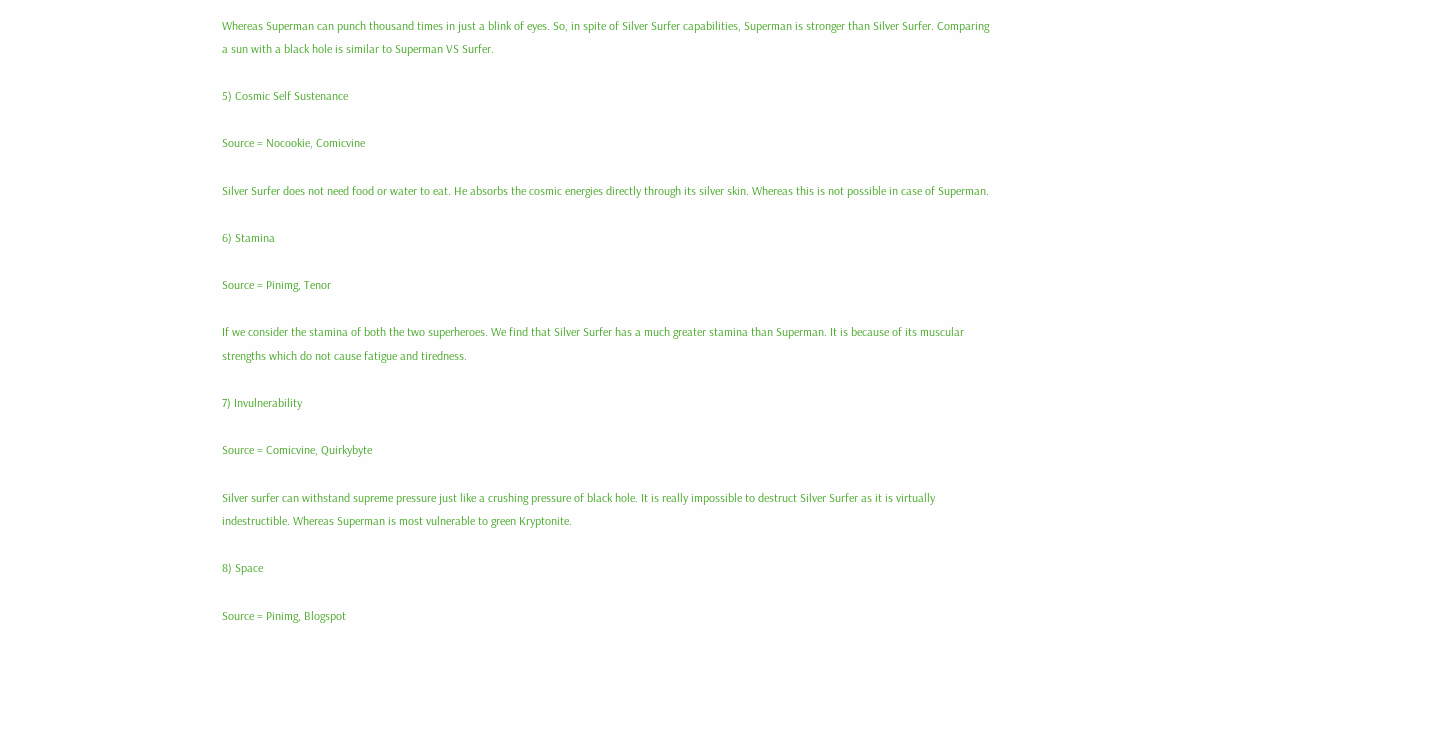Whereas Superman can punch thousand times in just a blink of eyes. So, in spite of Silver Surfer capabilities, Superman is stronger than Silver Surfer. Comparing a sun with a black hole is similar to Superman VS Surfer.

5) Cosmic Self Sustenance

Source = Nocookie, Comicvine

Silver Surfer does not need food or water to eat. He absorbs the cosmic energies directly through its silver skin. Whereas this is not possible in case of Superman.

6) Stamina

Source = Pinimg, Tenor

If we consider the stamina of both the two superheroes. We find that Silver Surfer has a much greater stamina than Superman. It is because of its muscular strengths which do not cause fatigue and tiredness.

7) Invulnerability

Source = Comicvine, Quirkybyte

Silver surfer can withstand supreme pressure just like a crushing pressure of black hole. It is really impossible to destruct Silver Surfer as it is virtually indestructible. Whereas Superman is most vulnerable to green Kryptonite.

8) Space

Source = Pinimg, Blogspot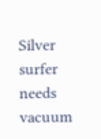Silver surfer needs vacuum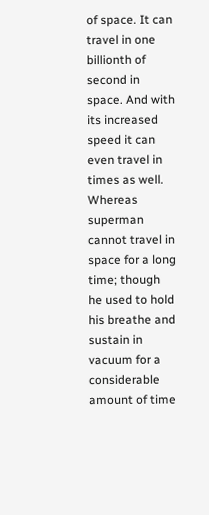of space. It can travel in one billionth of second in space. And with its increased speed it can even travel in times as well. Whereas superman cannot travel in space for a long time; though he used to hold his breathe and sustain in vacuum for a considerable amount of time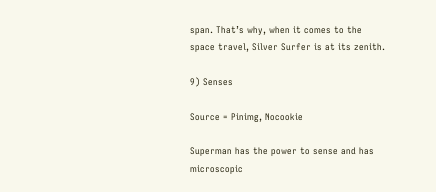span. That’s why, when it comes to the space travel, Silver Surfer is at its zenith.

9) Senses

Source = Pinimg, Nocookie

Superman has the power to sense and has microscopic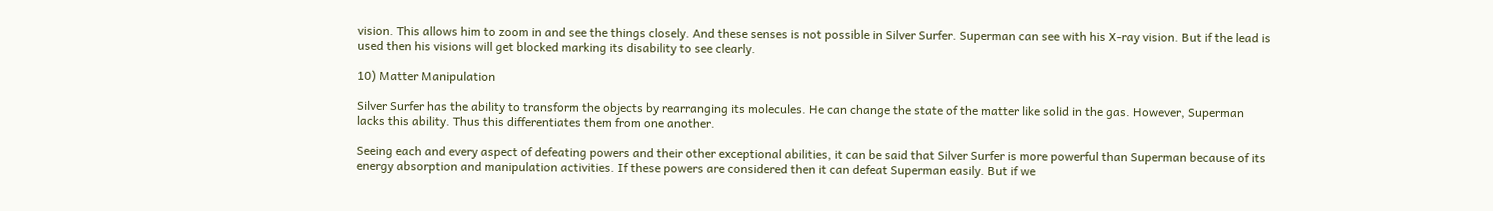vision. This allows him to zoom in and see the things closely. And these senses is not possible in Silver Surfer. Superman can see with his X-ray vision. But if the lead is used then his visions will get blocked marking its disability to see clearly.

10) Matter Manipulation

Silver Surfer has the ability to transform the objects by rearranging its molecules. He can change the state of the matter like solid in the gas. However, Superman lacks this ability. Thus this differentiates them from one another.

Seeing each and every aspect of defeating powers and their other exceptional abilities, it can be said that Silver Surfer is more powerful than Superman because of its energy absorption and manipulation activities. If these powers are considered then it can defeat Superman easily. But if we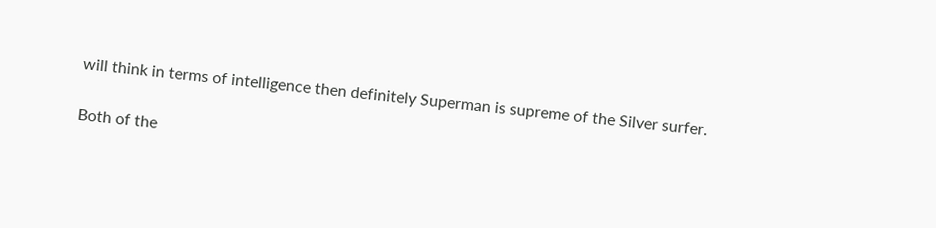will think in terms of intelligence then definitely Superman is supreme of the Silver surfer.

Both of the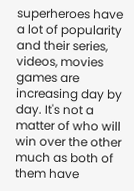superheroes have a lot of popularity and their series, videos, movies games are increasing day by day. It's not a matter of who will win over the other much as both of them have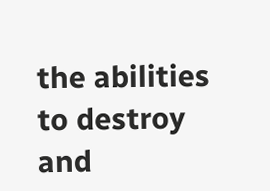the abilities to destroy and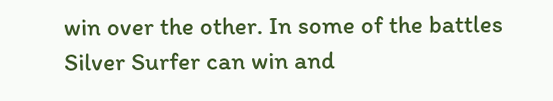win over the other. In some of the battles Silver Surfer can win and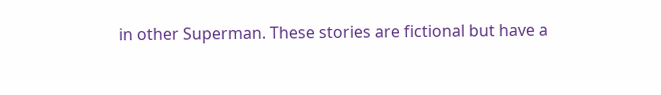in other Superman. These stories are fictional but have a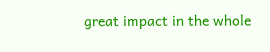great impact in the whole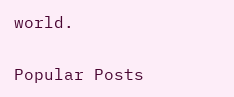world.


Popular Posts